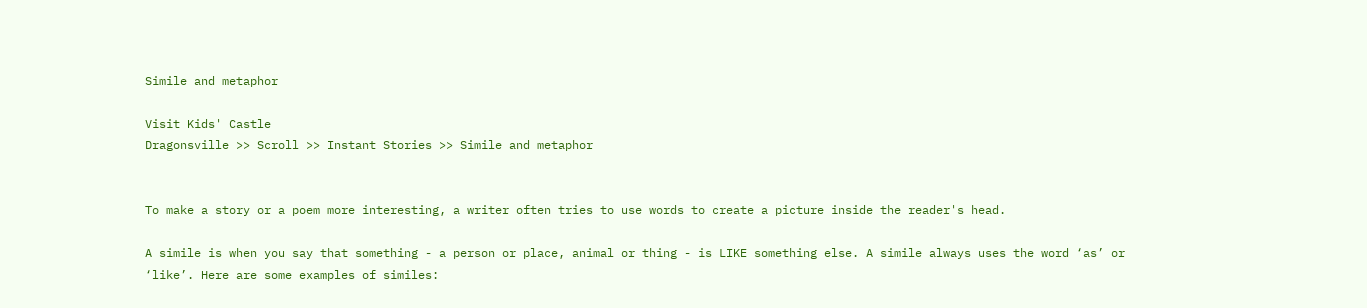Simile and metaphor

Visit Kids' Castle
Dragonsville >> Scroll >> Instant Stories >> Simile and metaphor


To make a story or a poem more interesting, a writer often tries to use words to create a picture inside the reader's head.

A simile is when you say that something - a person or place, animal or thing - is LIKE something else. A simile always uses the word ‘as’ or ‘like’. Here are some examples of similes: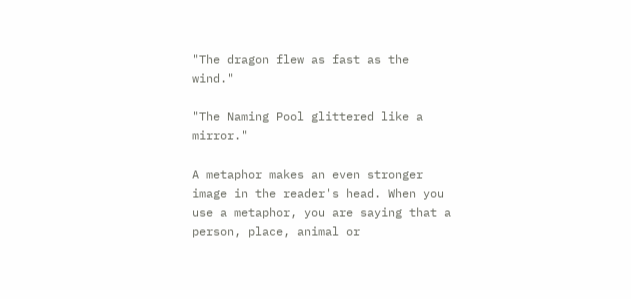"The dragon flew as fast as the wind."

"The Naming Pool glittered like a mirror."

A metaphor makes an even stronger image in the reader's head. When you use a metaphor, you are saying that a person, place, animal or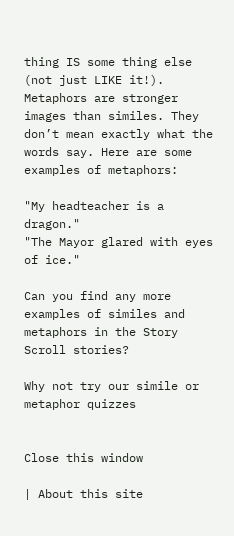thing IS some thing else (not just LIKE it!). Metaphors are stronger images than similes. They don’t mean exactly what the words say. Here are some examples of metaphors:

"My headteacher is a dragon."
"The Mayor glared with eyes of ice."

Can you find any more examples of similes and metaphors in the Story Scroll stories?

Why not try our simile or metaphor quizzes


Close this window

| About this site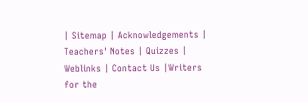| Sitemap | Acknowledgements | Teachers' Notes | Quizzes | Weblinks | Contact Us |Writers for the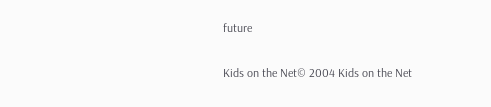future

Kids on the Net© 2004 Kids on the Net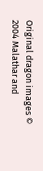Original dragon images © 2004 Malathar and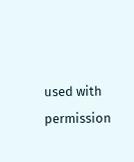used with permission